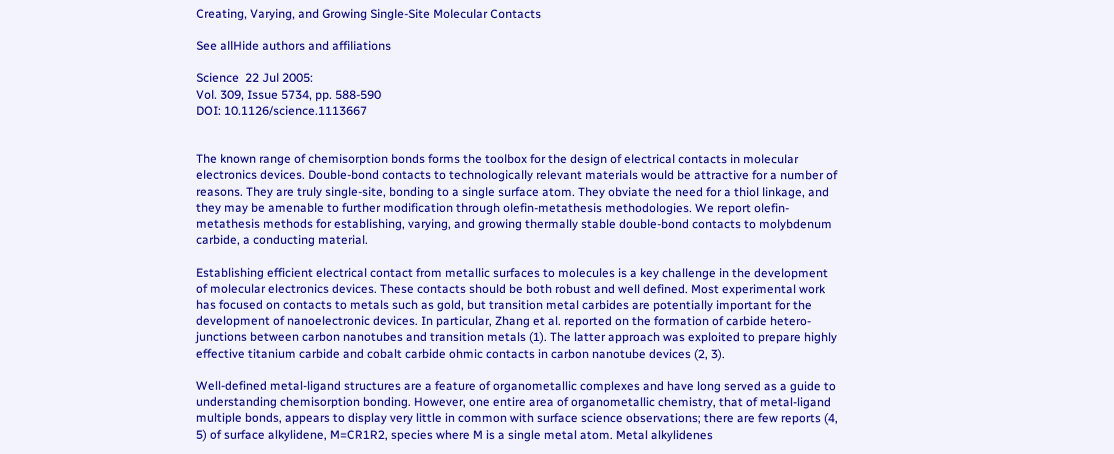Creating, Varying, and Growing Single-Site Molecular Contacts

See allHide authors and affiliations

Science  22 Jul 2005:
Vol. 309, Issue 5734, pp. 588-590
DOI: 10.1126/science.1113667


The known range of chemisorption bonds forms the toolbox for the design of electrical contacts in molecular electronics devices. Double-bond contacts to technologically relevant materials would be attractive for a number of reasons. They are truly single-site, bonding to a single surface atom. They obviate the need for a thiol linkage, and they may be amenable to further modification through olefin-metathesis methodologies. We report olefin-metathesis methods for establishing, varying, and growing thermally stable double-bond contacts to molybdenum carbide, a conducting material.

Establishing efficient electrical contact from metallic surfaces to molecules is a key challenge in the development of molecular electronics devices. These contacts should be both robust and well defined. Most experimental work has focused on contacts to metals such as gold, but transition metal carbides are potentially important for the development of nanoelectronic devices. In particular, Zhang et al. reported on the formation of carbide hetero-junctions between carbon nanotubes and transition metals (1). The latter approach was exploited to prepare highly effective titanium carbide and cobalt carbide ohmic contacts in carbon nanotube devices (2, 3).

Well-defined metal-ligand structures are a feature of organometallic complexes and have long served as a guide to understanding chemisorption bonding. However, one entire area of organometallic chemistry, that of metal-ligand multiple bonds, appears to display very little in common with surface science observations; there are few reports (4, 5) of surface alkylidene, M=CR1R2, species where M is a single metal atom. Metal alkylidenes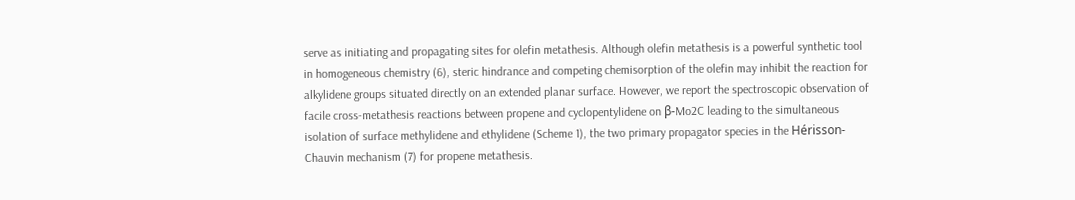serve as initiating and propagating sites for olefin metathesis. Although olefin metathesis is a powerful synthetic tool in homogeneous chemistry (6), steric hindrance and competing chemisorption of the olefin may inhibit the reaction for alkylidene groups situated directly on an extended planar surface. However, we report the spectroscopic observation of facile cross-metathesis reactions between propene and cyclopentylidene on β-Mo2C leading to the simultaneous isolation of surface methylidene and ethylidene (Scheme 1), the two primary propagator species in the Hérisson-Chauvin mechanism (7) for propene metathesis.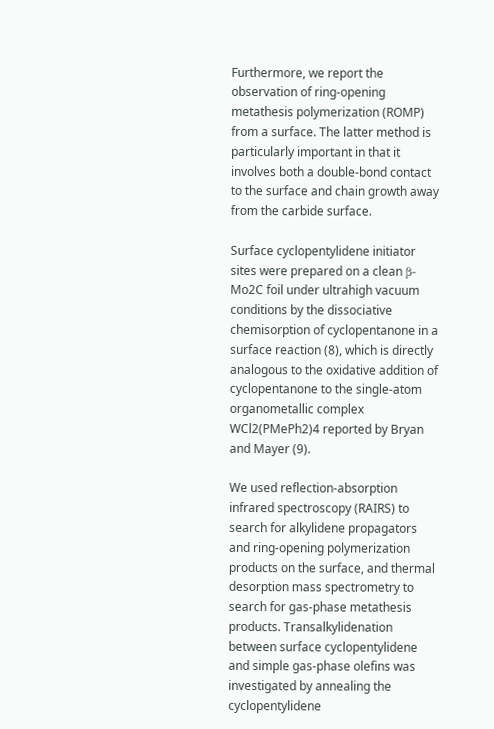Furthermore, we report the observation of ring-opening metathesis polymerization (ROMP) from a surface. The latter method is particularly important in that it involves both a double-bond contact to the surface and chain growth away from the carbide surface.

Surface cyclopentylidene initiator sites were prepared on a clean β-Mo2C foil under ultrahigh vacuum conditions by the dissociative chemisorption of cyclopentanone in a surface reaction (8), which is directly analogous to the oxidative addition of cyclopentanone to the single-atom organometallic complex WCl2(PMePh2)4 reported by Bryan and Mayer (9).

We used reflection-absorption infrared spectroscopy (RAIRS) to search for alkylidene propagators and ring-opening polymerization products on the surface, and thermal desorption mass spectrometry to search for gas-phase metathesis products. Transalkylidenation between surface cyclopentylidene and simple gas-phase olefins was investigated by annealing the cyclopentylidene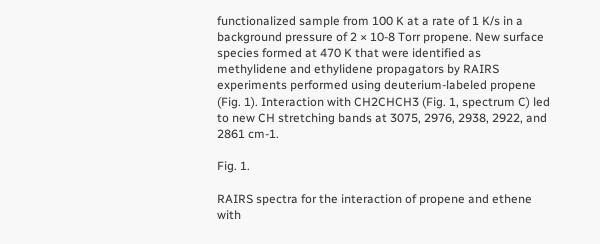functionalized sample from 100 K at a rate of 1 K/s in a background pressure of 2 × 10-8 Torr propene. New surface species formed at 470 K that were identified as methylidene and ethylidene propagators by RAIRS experiments performed using deuterium-labeled propene (Fig. 1). Interaction with CH2CHCH3 (Fig. 1, spectrum C) led to new CH stretching bands at 3075, 2976, 2938, 2922, and 2861 cm-1.

Fig. 1.

RAIRS spectra for the interaction of propene and ethene with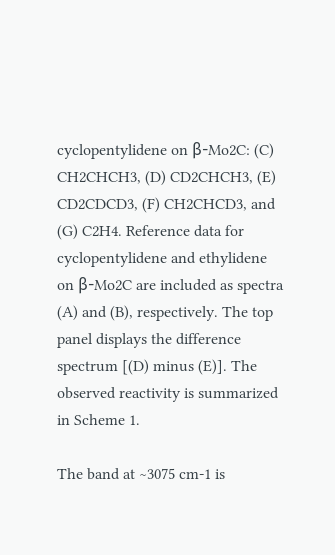cyclopentylidene on β-Mo2C: (C) CH2CHCH3, (D) CD2CHCH3, (E) CD2CDCD3, (F) CH2CHCD3, and (G) C2H4. Reference data for cyclopentylidene and ethylidene on β-Mo2C are included as spectra (A) and (B), respectively. The top panel displays the difference spectrum [(D) minus (E)]. The observed reactivity is summarized in Scheme 1.

The band at ∼3075 cm-1 is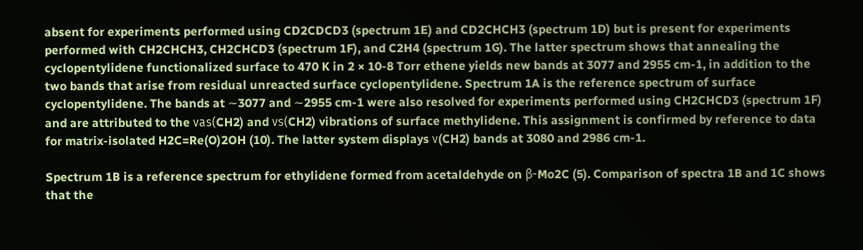absent for experiments performed using CD2CDCD3 (spectrum 1E) and CD2CHCH3 (spectrum 1D) but is present for experiments performed with CH2CHCH3, CH2CHCD3 (spectrum 1F), and C2H4 (spectrum 1G). The latter spectrum shows that annealing the cyclopentylidene functionalized surface to 470 K in 2 × 10-8 Torr ethene yields new bands at 3077 and 2955 cm-1, in addition to the two bands that arise from residual unreacted surface cyclopentylidene. Spectrum 1A is the reference spectrum of surface cyclopentylidene. The bands at ∼3077 and ∼2955 cm-1 were also resolved for experiments performed using CH2CHCD3 (spectrum 1F) and are attributed to the νas(CH2) and νs(CH2) vibrations of surface methylidene. This assignment is confirmed by reference to data for matrix-isolated H2C=Re(O)2OH (10). The latter system displays ν(CH2) bands at 3080 and 2986 cm-1.

Spectrum 1B is a reference spectrum for ethylidene formed from acetaldehyde on β-Mo2C (5). Comparison of spectra 1B and 1C shows that the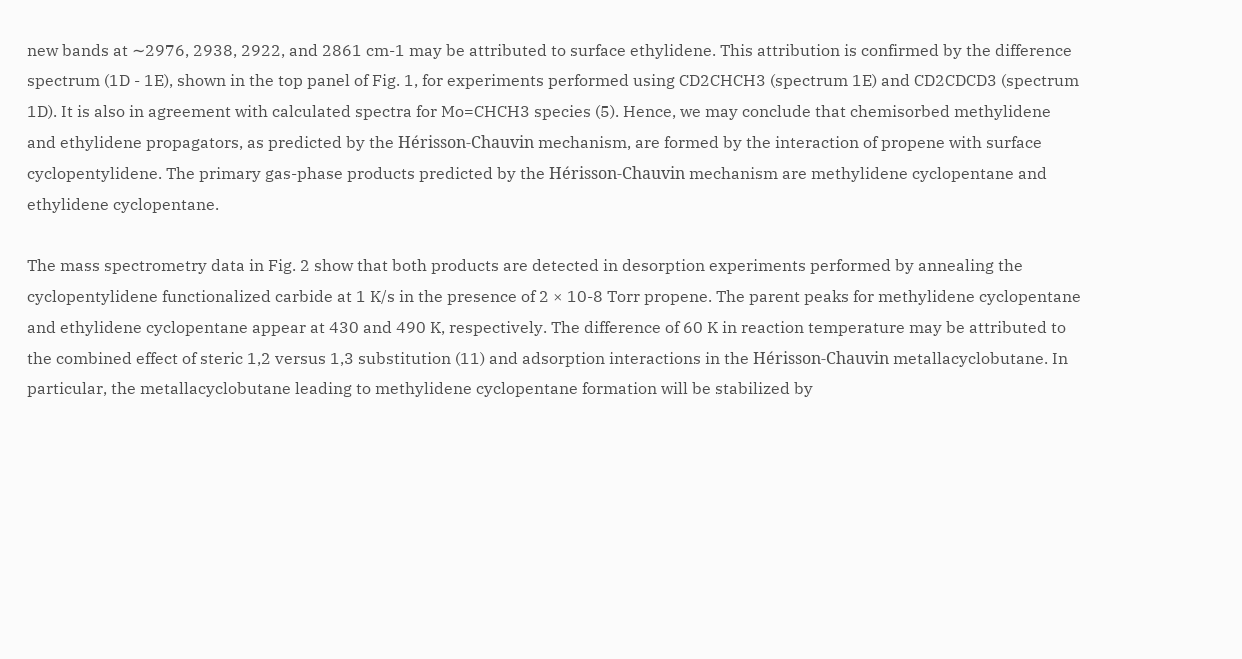new bands at ∼2976, 2938, 2922, and 2861 cm-1 may be attributed to surface ethylidene. This attribution is confirmed by the difference spectrum (1D - 1E), shown in the top panel of Fig. 1, for experiments performed using CD2CHCH3 (spectrum 1E) and CD2CDCD3 (spectrum 1D). It is also in agreement with calculated spectra for Mo=CHCH3 species (5). Hence, we may conclude that chemisorbed methylidene and ethylidene propagators, as predicted by the Hérisson-Chauvin mechanism, are formed by the interaction of propene with surface cyclopentylidene. The primary gas-phase products predicted by the Hérisson-Chauvin mechanism are methylidene cyclopentane and ethylidene cyclopentane.

The mass spectrometry data in Fig. 2 show that both products are detected in desorption experiments performed by annealing the cyclopentylidene functionalized carbide at 1 K/s in the presence of 2 × 10-8 Torr propene. The parent peaks for methylidene cyclopentane and ethylidene cyclopentane appear at 430 and 490 K, respectively. The difference of 60 K in reaction temperature may be attributed to the combined effect of steric 1,2 versus 1,3 substitution (11) and adsorption interactions in the Hérisson-Chauvin metallacyclobutane. In particular, the metallacyclobutane leading to methylidene cyclopentane formation will be stabilized by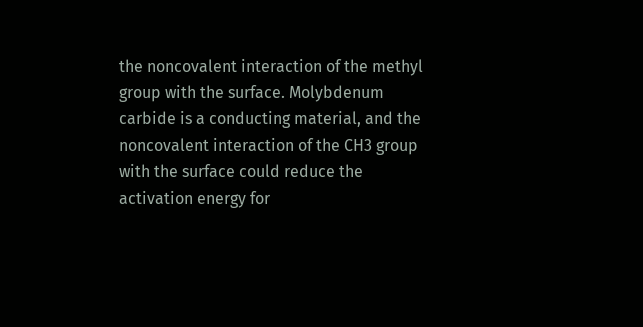the noncovalent interaction of the methyl group with the surface. Molybdenum carbide is a conducting material, and the noncovalent interaction of the CH3 group with the surface could reduce the activation energy for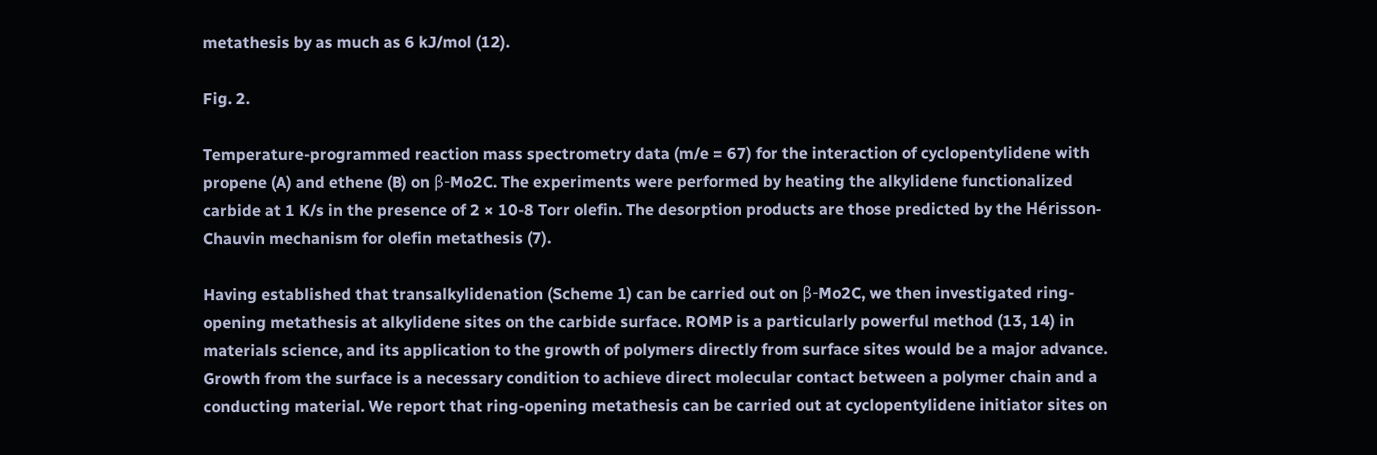metathesis by as much as 6 kJ/mol (12).

Fig. 2.

Temperature-programmed reaction mass spectrometry data (m/e = 67) for the interaction of cyclopentylidene with propene (A) and ethene (B) on β-Mo2C. The experiments were performed by heating the alkylidene functionalized carbide at 1 K/s in the presence of 2 × 10-8 Torr olefin. The desorption products are those predicted by the Hérisson-Chauvin mechanism for olefin metathesis (7).

Having established that transalkylidenation (Scheme 1) can be carried out on β-Mo2C, we then investigated ring-opening metathesis at alkylidene sites on the carbide surface. ROMP is a particularly powerful method (13, 14) in materials science, and its application to the growth of polymers directly from surface sites would be a major advance. Growth from the surface is a necessary condition to achieve direct molecular contact between a polymer chain and a conducting material. We report that ring-opening metathesis can be carried out at cyclopentylidene initiator sites on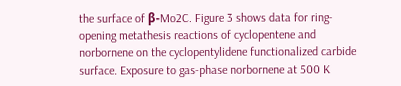the surface of β-Mo2C. Figure 3 shows data for ring-opening metathesis reactions of cyclopentene and norbornene on the cyclopentylidene functionalized carbide surface. Exposure to gas-phase norbornene at 500 K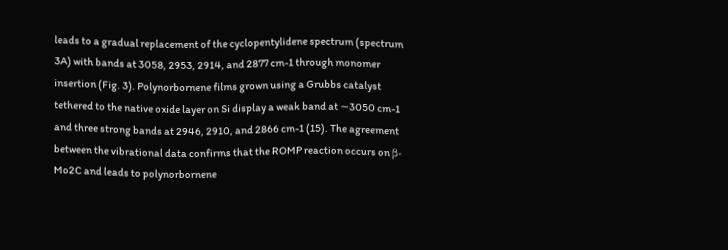leads to a gradual replacement of the cyclopentylidene spectrum (spectrum 3A) with bands at 3058, 2953, 2914, and 2877 cm-1 through monomer insertion (Fig. 3). Polynorbornene films grown using a Grubbs catalyst tethered to the native oxide layer on Si display a weak band at ∼3050 cm-1 and three strong bands at 2946, 2910, and 2866 cm-1 (15). The agreement between the vibrational data confirms that the ROMP reaction occurs on β-Mo2C and leads to polynorbornene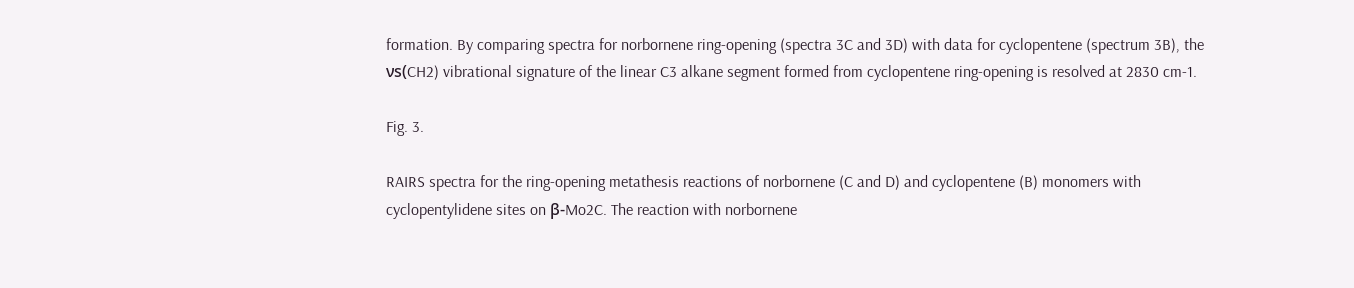formation. By comparing spectra for norbornene ring-opening (spectra 3C and 3D) with data for cyclopentene (spectrum 3B), the νs(CH2) vibrational signature of the linear C3 alkane segment formed from cyclopentene ring-opening is resolved at 2830 cm-1.

Fig. 3.

RAIRS spectra for the ring-opening metathesis reactions of norbornene (C and D) and cyclopentene (B) monomers with cyclopentylidene sites on β-Mo2C. The reaction with norbornene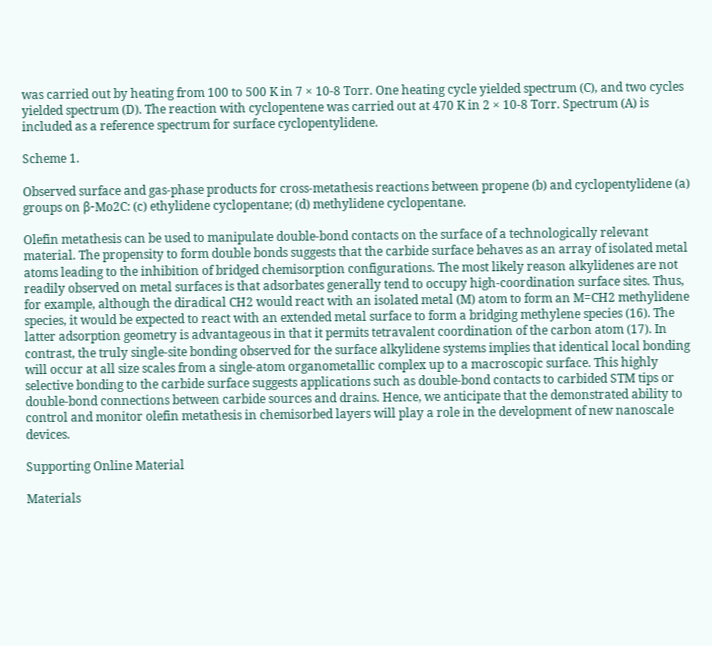was carried out by heating from 100 to 500 K in 7 × 10-8 Torr. One heating cycle yielded spectrum (C), and two cycles yielded spectrum (D). The reaction with cyclopentene was carried out at 470 K in 2 × 10-8 Torr. Spectrum (A) is included as a reference spectrum for surface cyclopentylidene.

Scheme 1.

Observed surface and gas-phase products for cross-metathesis reactions between propene (b) and cyclopentylidene (a) groups on β-Mo2C: (c) ethylidene cyclopentane; (d) methylidene cyclopentane.

Olefin metathesis can be used to manipulate double-bond contacts on the surface of a technologically relevant material. The propensity to form double bonds suggests that the carbide surface behaves as an array of isolated metal atoms leading to the inhibition of bridged chemisorption configurations. The most likely reason alkylidenes are not readily observed on metal surfaces is that adsorbates generally tend to occupy high-coordination surface sites. Thus, for example, although the diradical CH2 would react with an isolated metal (M) atom to form an M=CH2 methylidene species, it would be expected to react with an extended metal surface to form a bridging methylene species (16). The latter adsorption geometry is advantageous in that it permits tetravalent coordination of the carbon atom (17). In contrast, the truly single-site bonding observed for the surface alkylidene systems implies that identical local bonding will occur at all size scales from a single-atom organometallic complex up to a macroscopic surface. This highly selective bonding to the carbide surface suggests applications such as double-bond contacts to carbided STM tips or double-bond connections between carbide sources and drains. Hence, we anticipate that the demonstrated ability to control and monitor olefin metathesis in chemisorbed layers will play a role in the development of new nanoscale devices.

Supporting Online Material

Materials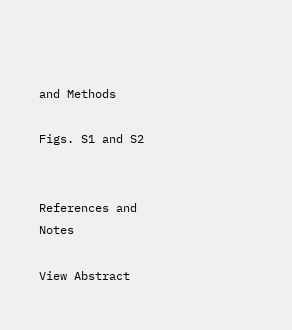and Methods

Figs. S1 and S2


References and Notes

View Abstract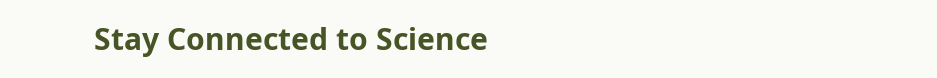Stay Connected to Science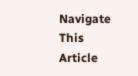Navigate This Article